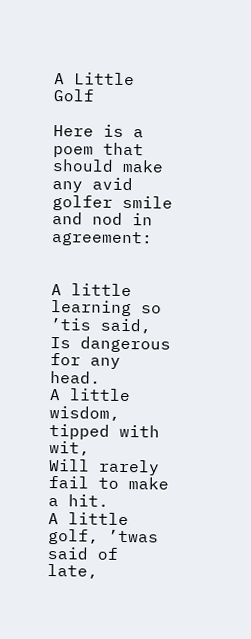A Little Golf

Here is a poem that should make any avid golfer smile and nod in agreement:


A little learning so ’tis said,
Is dangerous for any head.
A little wisdom, tipped with wit,
Will rarely fail to make a hit.
A little golf, ’twas said of late,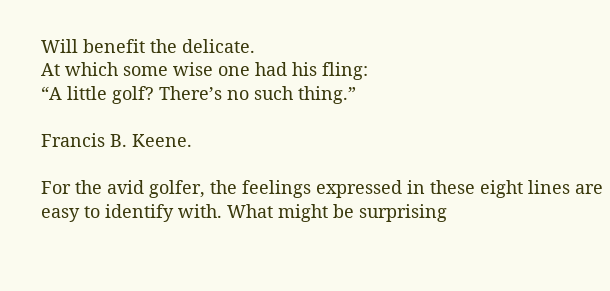Will benefit the delicate.
At which some wise one had his fling:
“A little golf? There’s no such thing.”

Francis B. Keene.

For the avid golfer, the feelings expressed in these eight lines are easy to identify with. What might be surprising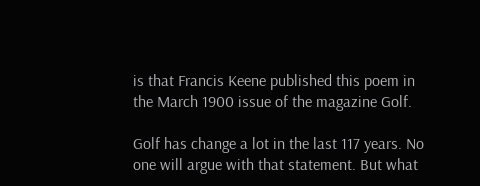is that Francis Keene published this poem in the March 1900 issue of the magazine Golf.

Golf has change a lot in the last 117 years. No one will argue with that statement. But what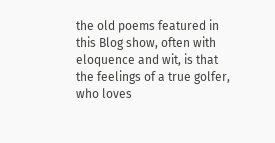the old poems featured in this Blog show, often with eloquence and wit, is that the feelings of a true golfer, who loves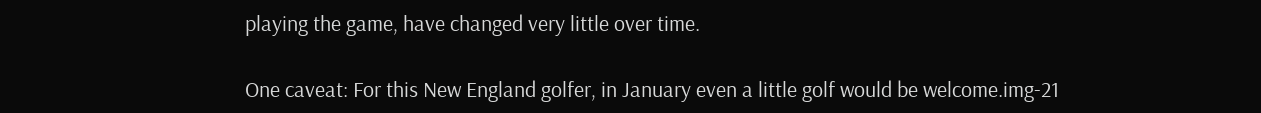playing the game, have changed very little over time.

One caveat: For this New England golfer, in January even a little golf would be welcome.img-21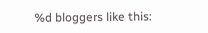%d bloggers like this: